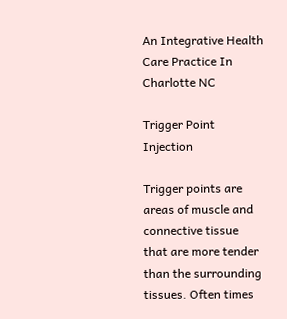An Integrative Health Care Practice In Charlotte NC

Trigger Point Injection

Trigger points are areas of muscle and connective tissue that are more tender than the surrounding tissues. Often times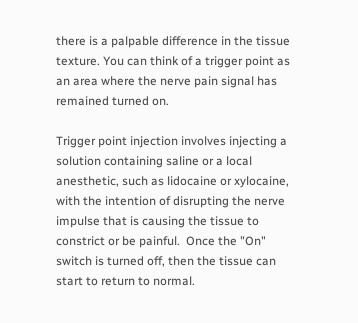there is a palpable difference in the tissue texture. You can think of a trigger point as an area where the nerve pain signal has remained turned on.

Trigger point injection involves injecting a solution containing saline or a local anesthetic, such as lidocaine or xylocaine, with the intention of disrupting the nerve impulse that is causing the tissue to constrict or be painful.  Once the "On" switch is turned off, then the tissue can start to return to normal.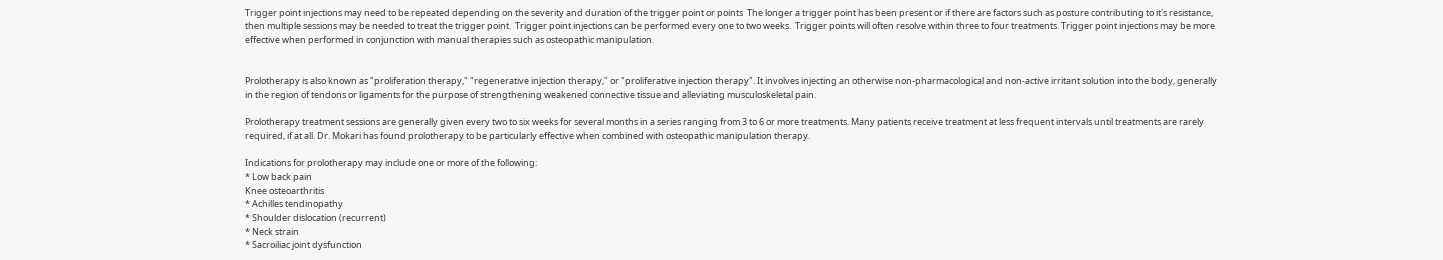Trigger point injections may need to be repeated depending on the severity and duration of the trigger point or points  The longer a trigger point has been present or if there are factors such as posture contributing to it's resistance, then multiple sessions may be needed to treat the trigger point.  Trigger point injections can be performed every one to two weeks.  Trigger points will often resolve within three to four treatments. Trigger point injections may be more effective when performed in conjunction with manual therapies such as osteopathic manipulation.


Prolotherapy is also known as "proliferation therapy," "regenerative injection therapy," or "proliferative injection therapy". It involves injecting an otherwise non-pharmacological and non-active irritant solution into the body, generally in the region of tendons or ligaments for the purpose of strengthening weakened connective tissue and alleviating musculoskeletal pain.

Prolotherapy treatment sessions are generally given every two to six weeks for several months in a series ranging from 3 to 6 or more treatments. Many patients receive treatment at less frequent intervals until treatments are rarely required, if at all. Dr. Mokari has found prolotherapy to be particularly effective when combined with osteopathic manipulation therapy.

Indications for prolotherapy may include one or more of the following:
* Low back pain
Knee osteoarthritis
* Achilles tendinopathy
* Shoulder dislocation (recurrent)
* Neck strain
* Sacroiliac joint dysfunction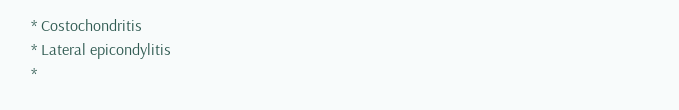* Costochondritis
* Lateral epicondylitis
*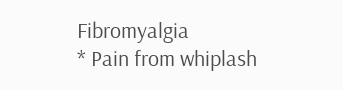Fibromyalgia
* Pain from whiplash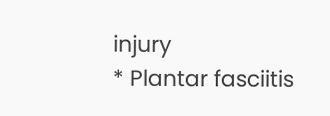injury
* Plantar fasciitis